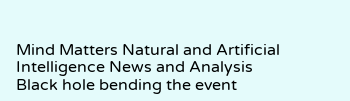Mind Matters Natural and Artificial Intelligence News and Analysis
Black hole bending the event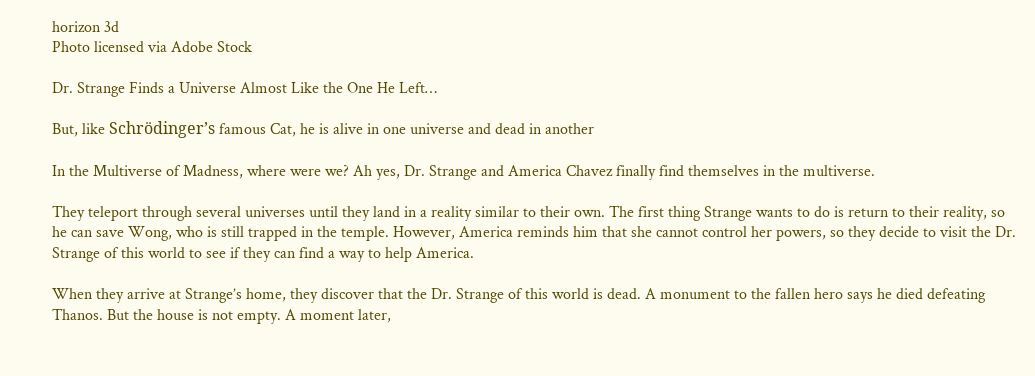horizon 3d
Photo licensed via Adobe Stock

Dr. Strange Finds a Universe Almost Like the One He Left…

But, like Schrödinger’s famous Cat, he is alive in one universe and dead in another

In the Multiverse of Madness, where were we? Ah yes, Dr. Strange and America Chavez finally find themselves in the multiverse.

They teleport through several universes until they land in a reality similar to their own. The first thing Strange wants to do is return to their reality, so he can save Wong, who is still trapped in the temple. However, America reminds him that she cannot control her powers, so they decide to visit the Dr. Strange of this world to see if they can find a way to help America.

When they arrive at Strange’s home, they discover that the Dr. Strange of this world is dead. A monument to the fallen hero says he died defeating Thanos. But the house is not empty. A moment later,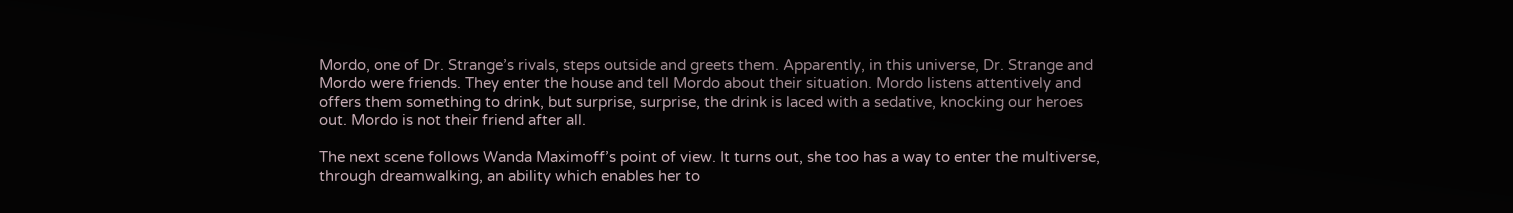Mordo, one of Dr. Strange’s rivals, steps outside and greets them. Apparently, in this universe, Dr. Strange and Mordo were friends. They enter the house and tell Mordo about their situation. Mordo listens attentively and offers them something to drink, but surprise, surprise, the drink is laced with a sedative, knocking our heroes out. Mordo is not their friend after all.

The next scene follows Wanda Maximoff’s point of view. It turns out, she too has a way to enter the multiverse, through dreamwalking, an ability which enables her to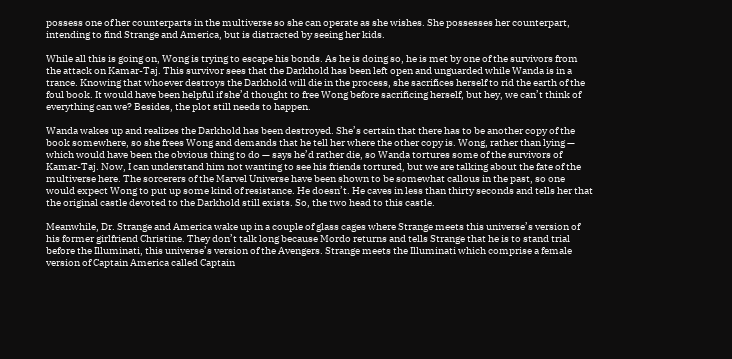possess one of her counterparts in the multiverse so she can operate as she wishes. She possesses her counterpart, intending to find Strange and America, but is distracted by seeing her kids.

While all this is going on, Wong is trying to escape his bonds. As he is doing so, he is met by one of the survivors from the attack on Kamar-Taj. This survivor sees that the Darkhold has been left open and unguarded while Wanda is in a trance. Knowing that whoever destroys the Darkhold will die in the process, she sacrifices herself to rid the earth of the foul book. It would have been helpful if she’d thought to free Wong before sacrificing herself, but hey, we can’t think of everything can we? Besides, the plot still needs to happen.

Wanda wakes up and realizes the Darkhold has been destroyed. She’s certain that there has to be another copy of the book somewhere, so she frees Wong and demands that he tell her where the other copy is. Wong, rather than lying — which would have been the obvious thing to do — says he’d rather die, so Wanda tortures some of the survivors of Kamar-Taj. Now, I can understand him not wanting to see his friends tortured, but we are talking about the fate of the multiverse here. The sorcerers of the Marvel Universe have been shown to be somewhat callous in the past, so one would expect Wong to put up some kind of resistance. He doesn’t. He caves in less than thirty seconds and tells her that the original castle devoted to the Darkhold still exists. So, the two head to this castle.

Meanwhile, Dr. Strange and America wake up in a couple of glass cages where Strange meets this universe’s version of his former girlfriend Christine. They don’t talk long because Mordo returns and tells Strange that he is to stand trial before the Illuminati, this universe’s version of the Avengers. Strange meets the Illuminati which comprise a female version of Captain America called Captain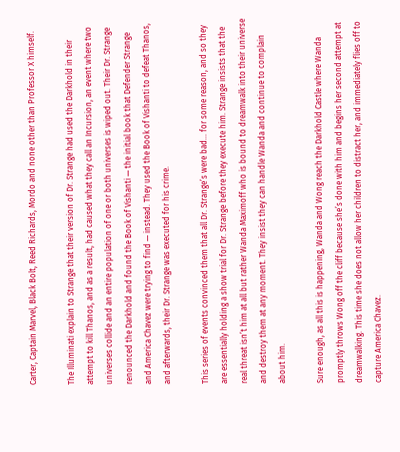Carter, Captain Marvel, Black Bolt, Reed Richards, Mordo and none other than Professor X himself.

The Illuminati explain to Strange that their version of Dr. Strange had used the Darkhold in their attempt to kill Thanos, and as a result, had caused what they call an Incursion, an event where two universes collide and an entire population of one or both universes is wiped out. Their Dr. Strange renounced the Darkhold and found the Book of Vishanti — the initial book that Defender Strange and America Chavez were trying to find — instead. They used the Book of Vishanti to defeat Thanos, and afterwards, their Dr. Strange was executed for his crime.

This series of events convinced them that all Dr. Strange’s were bad… for some reason, and so they are essentially holding a show trial for Dr. Strange before they execute him. Strange insists that the real threat isn’t him at all but rather Wanda Maximoff who is bound to dreamwalk into their universe and destroy them at any moment. They insist they can handle Wanda and continue to complain about him.

Sure enough, as all this is happening, Wanda and Wong reach the Darkhold Castle where Wanda promptly throws Wong off the cliff because she’s done with him and begins her second attempt at dreamwalking. This time she does not allow her children to distract her, and immediately flies off to capture America Chavez.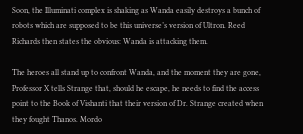Soon, the Illuminati complex is shaking as Wanda easily destroys a bunch of robots which are supposed to be this universe’s version of Ultron. Reed Richards then states the obvious: Wanda is attacking them.

The heroes all stand up to confront Wanda, and the moment they are gone, Professor X tells Strange that, should he escape, he needs to find the access point to the Book of Vishanti that their version of Dr. Strange created when they fought Thanos. Mordo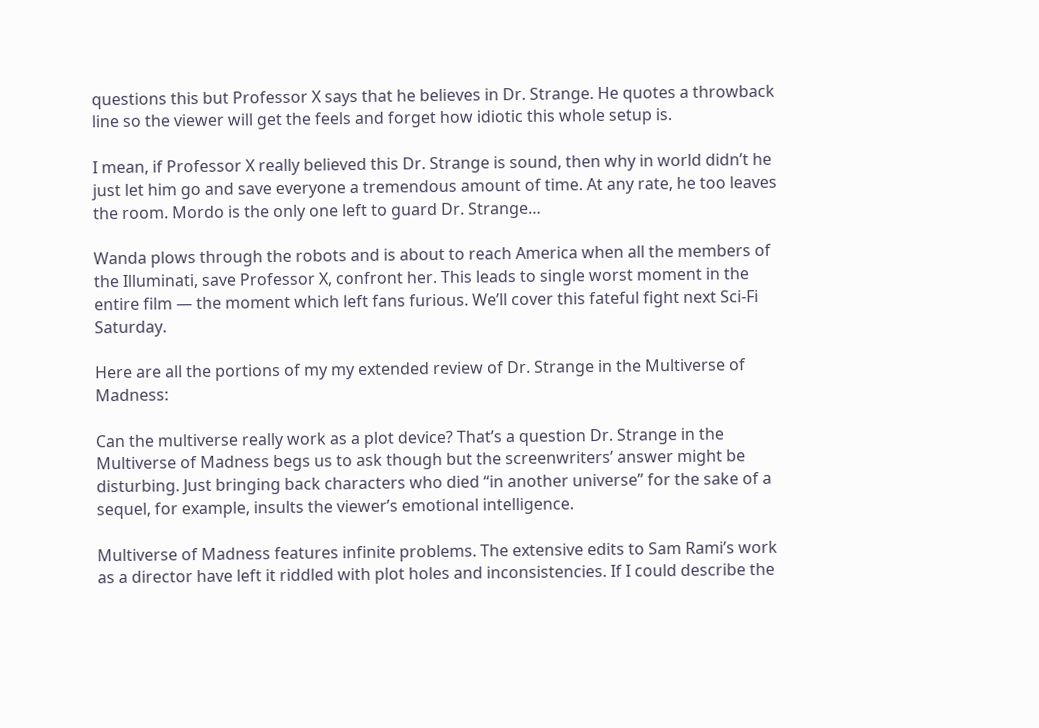questions this but Professor X says that he believes in Dr. Strange. He quotes a throwback line so the viewer will get the feels and forget how idiotic this whole setup is.

I mean, if Professor X really believed this Dr. Strange is sound, then why in world didn’t he just let him go and save everyone a tremendous amount of time. At any rate, he too leaves the room. Mordo is the only one left to guard Dr. Strange…

Wanda plows through the robots and is about to reach America when all the members of the Illuminati, save Professor X, confront her. This leads to single worst moment in the entire film — the moment which left fans furious. We’ll cover this fateful fight next Sci-Fi Saturday.

Here are all the portions of my my extended review of Dr. Strange in the Multiverse of Madness:

Can the multiverse really work as a plot device? That’s a question Dr. Strange in the Multiverse of Madness begs us to ask though but the screenwriters’ answer might be disturbing. Just bringing back characters who died “in another universe” for the sake of a sequel, for example, insults the viewer’s emotional intelligence.

Multiverse of Madness features infinite problems. The extensive edits to Sam Rami’s work as a director have left it riddled with plot holes and inconsistencies. If I could describe the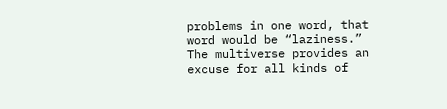problems in one word, that word would be “laziness.” The multiverse provides an excuse for all kinds of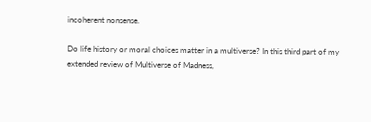incoherent nonsense.

Do life history or moral choices matter in a multiverse? In this third part of my extended review of Multiverse of Madness,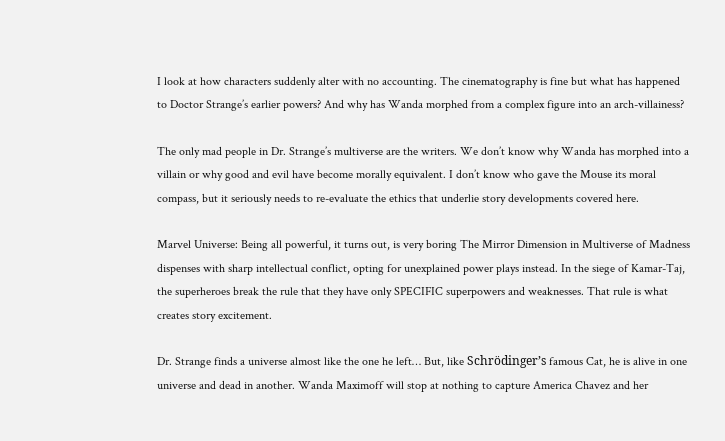I look at how characters suddenly alter with no accounting. The cinematography is fine but what has happened to Doctor Strange’s earlier powers? And why has Wanda morphed from a complex figure into an arch-villainess?

The only mad people in Dr. Strange’s multiverse are the writers. We don’t know why Wanda has morphed into a villain or why good and evil have become morally equivalent. I don’t know who gave the Mouse its moral compass, but it seriously needs to re-evaluate the ethics that underlie story developments covered here.

Marvel Universe: Being all powerful, it turns out, is very boring The Mirror Dimension in Multiverse of Madness dispenses with sharp intellectual conflict, opting for unexplained power plays instead. In the siege of Kamar-Taj, the superheroes break the rule that they have only SPECIFIC superpowers and weaknesses. That rule is what creates story excitement.

Dr. Strange finds a universe almost like the one he left… But, like Schrödinger’s famous Cat, he is alive in one universe and dead in another. Wanda Maximoff will stop at nothing to capture America Chavez and her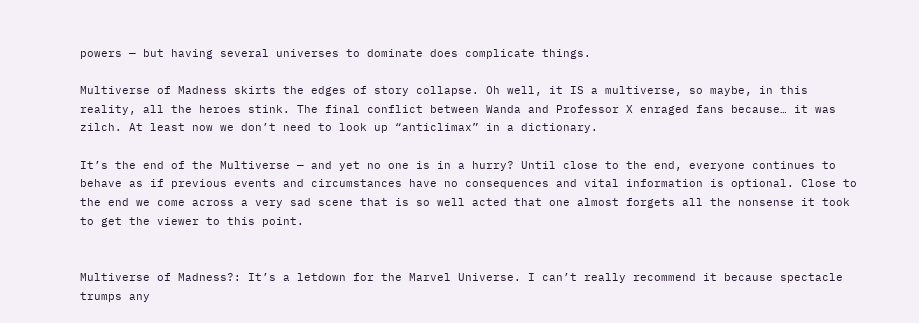powers — but having several universes to dominate does complicate things.

Multiverse of Madness skirts the edges of story collapse. Oh well, it IS a multiverse, so maybe, in this reality, all the heroes stink. The final conflict between Wanda and Professor X enraged fans because… it was zilch. At least now we don’t need to look up “anticlimax” in a dictionary.

It’s the end of the Multiverse — and yet no one is in a hurry? Until close to the end, everyone continues to behave as if previous events and circumstances have no consequences and vital information is optional. Close to the end we come across a very sad scene that is so well acted that one almost forgets all the nonsense it took to get the viewer to this point.


Multiverse of Madness?: It’s a letdown for the Marvel Universe. I can’t really recommend it because spectacle trumps any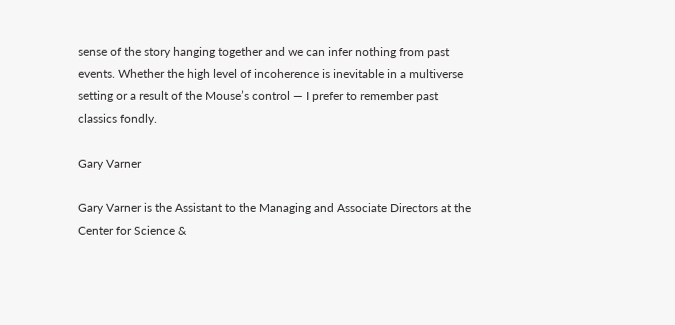sense of the story hanging together and we can infer nothing from past events. Whether the high level of incoherence is inevitable in a multiverse setting or a result of the Mouse’s control — I prefer to remember past classics fondly.

Gary Varner

Gary Varner is the Assistant to the Managing and Associate Directors at the Center for Science &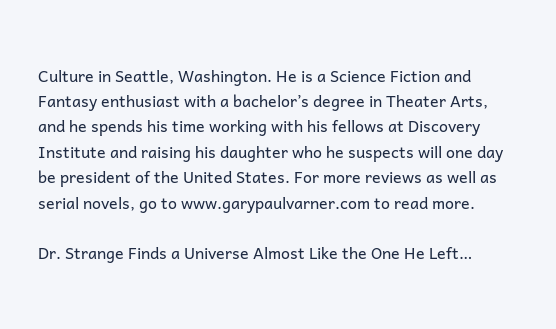Culture in Seattle, Washington. He is a Science Fiction and Fantasy enthusiast with a bachelor’s degree in Theater Arts, and he spends his time working with his fellows at Discovery Institute and raising his daughter who he suspects will one day be president of the United States. For more reviews as well as serial novels, go to www.garypaulvarner.com to read more.

Dr. Strange Finds a Universe Almost Like the One He Left…